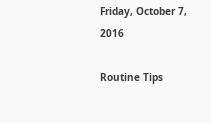Friday, October 7, 2016

Routine Tips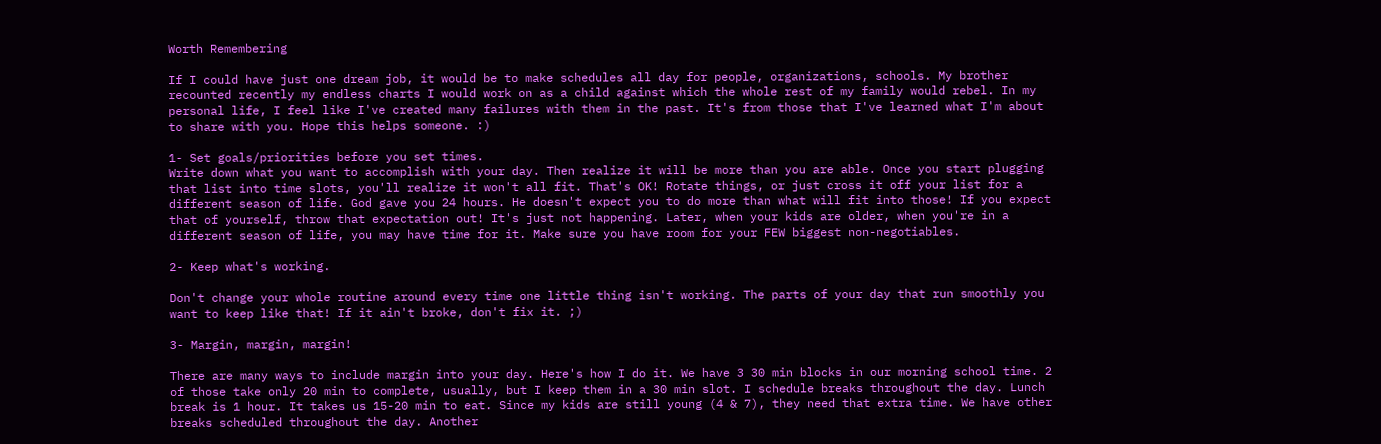Worth Remembering

If I could have just one dream job, it would be to make schedules all day for people, organizations, schools. My brother recounted recently my endless charts I would work on as a child against which the whole rest of my family would rebel. In my personal life, I feel like I've created many failures with them in the past. It's from those that I've learned what I'm about to share with you. Hope this helps someone. :)

1- Set goals/priorities before you set times.
Write down what you want to accomplish with your day. Then realize it will be more than you are able. Once you start plugging that list into time slots, you'll realize it won't all fit. That's OK! Rotate things, or just cross it off your list for a different season of life. God gave you 24 hours. He doesn't expect you to do more than what will fit into those! If you expect that of yourself, throw that expectation out! It's just not happening. Later, when your kids are older, when you're in a different season of life, you may have time for it. Make sure you have room for your FEW biggest non-negotiables.

2- Keep what's working.

Don't change your whole routine around every time one little thing isn't working. The parts of your day that run smoothly you want to keep like that! If it ain't broke, don't fix it. ;)

3- Margin, margin, margin!

There are many ways to include margin into your day. Here's how I do it. We have 3 30 min blocks in our morning school time. 2 of those take only 20 min to complete, usually, but I keep them in a 30 min slot. I schedule breaks throughout the day. Lunch break is 1 hour. It takes us 15-20 min to eat. Since my kids are still young (4 & 7), they need that extra time. We have other breaks scheduled throughout the day. Another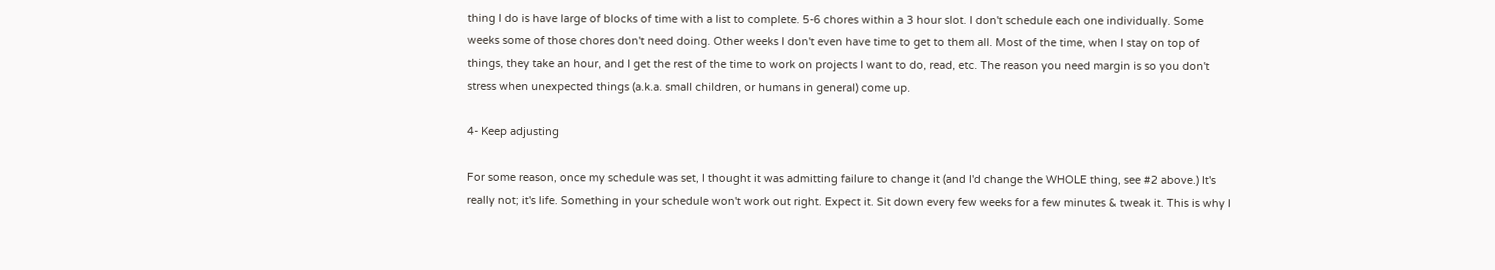thing I do is have large of blocks of time with a list to complete. 5-6 chores within a 3 hour slot. I don't schedule each one individually. Some weeks some of those chores don't need doing. Other weeks I don't even have time to get to them all. Most of the time, when I stay on top of things, they take an hour, and I get the rest of the time to work on projects I want to do, read, etc. The reason you need margin is so you don't stress when unexpected things (a.k.a. small children, or humans in general) come up.

4- Keep adjusting

For some reason, once my schedule was set, I thought it was admitting failure to change it (and I'd change the WHOLE thing, see #2 above.) It's really not; it's life. Something in your schedule won't work out right. Expect it. Sit down every few weeks for a few minutes & tweak it. This is why I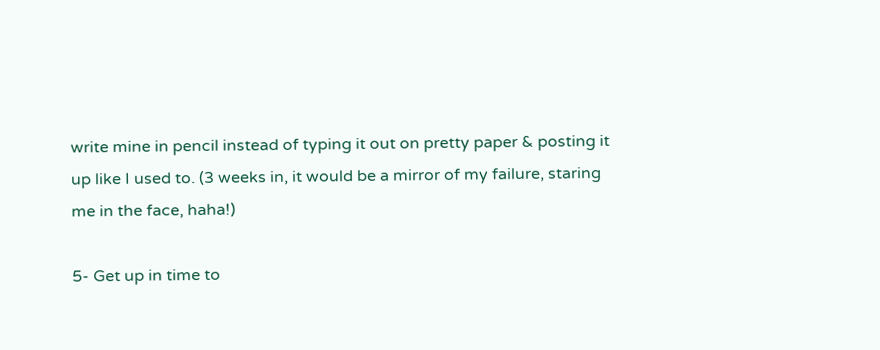write mine in pencil instead of typing it out on pretty paper & posting it up like I used to. (3 weeks in, it would be a mirror of my failure, staring me in the face, haha!)

5- Get up in time to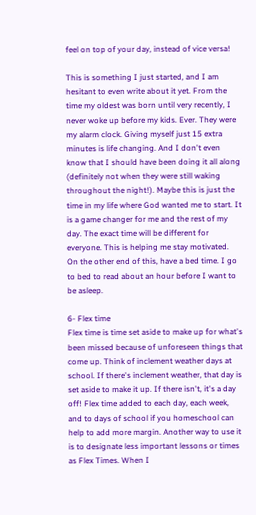feel on top of your day, instead of vice versa!

This is something I just started, and I am hesitant to even write about it yet. From the time my oldest was born until very recently, I never woke up before my kids. Ever. They were my alarm clock. Giving myself just 15 extra minutes is life changing. And I don't even know that I should have been doing it all along (definitely not when they were still waking throughout the night!). Maybe this is just the time in my life where God wanted me to start. It is a game changer for me and the rest of my day. The exact time will be different for everyone. This is helping me stay motivated.
On the other end of this, have a bed time. I go to bed to read about an hour before I want to be asleep.

6- Flex time
Flex time is time set aside to make up for what's been missed because of unforeseen things that come up. Think of inclement weather days at school. If there's inclement weather, that day is set aside to make it up. If there isn't, it's a day off! Flex time added to each day, each week, and to days of school if you homeschool can help to add more margin. Another way to use it is to designate less important lessons or times as Flex Times. When I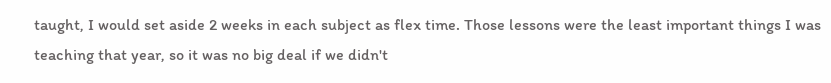taught, I would set aside 2 weeks in each subject as flex time. Those lessons were the least important things I was teaching that year, so it was no big deal if we didn't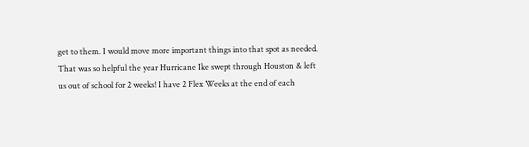get to them. I would move more important things into that spot as needed. That was so helpful the year Hurricane Ike swept through Houston & left us out of school for 2 weeks! I have 2 Flex Weeks at the end of each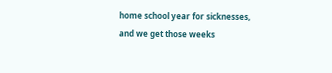home school year for sicknesses, and we get those weeks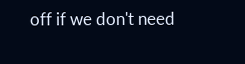off if we don't need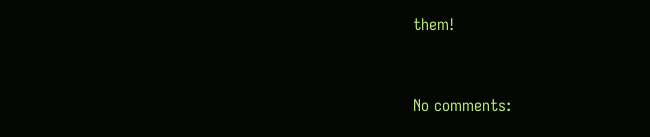them!


No comments: